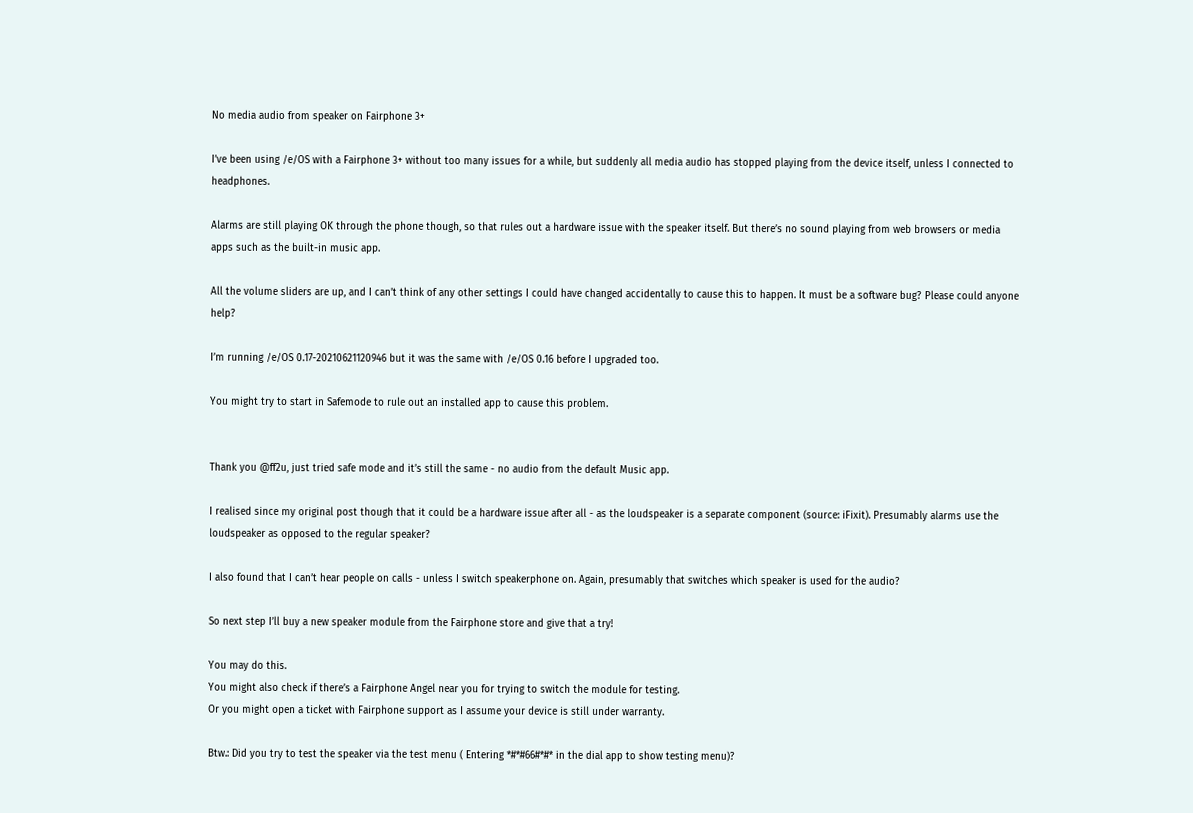No media audio from speaker on Fairphone 3+

I’ve been using /e/OS with a Fairphone 3+ without too many issues for a while, but suddenly all media audio has stopped playing from the device itself, unless I connected to headphones.

Alarms are still playing OK through the phone though, so that rules out a hardware issue with the speaker itself. But there’s no sound playing from web browsers or media apps such as the built-in music app.

All the volume sliders are up, and I can’t think of any other settings I could have changed accidentally to cause this to happen. It must be a software bug? Please could anyone help?

I’m running /e/OS 0.17-20210621120946 but it was the same with /e/OS 0.16 before I upgraded too.

You might try to start in Safemode to rule out an installed app to cause this problem.


Thank you @ff2u, just tried safe mode and it’s still the same - no audio from the default Music app.

I realised since my original post though that it could be a hardware issue after all - as the loudspeaker is a separate component (source: iFixit). Presumably alarms use the loudspeaker as opposed to the regular speaker?

I also found that I can’t hear people on calls - unless I switch speakerphone on. Again, presumably that switches which speaker is used for the audio?

So next step I’ll buy a new speaker module from the Fairphone store and give that a try!

You may do this.
You might also check if there’s a Fairphone Angel near you for trying to switch the module for testing.
Or you might open a ticket with Fairphone support as I assume your device is still under warranty.

Btw.: Did you try to test the speaker via the test menu ( Entering *#*#66#*#* in the dial app to show testing menu)?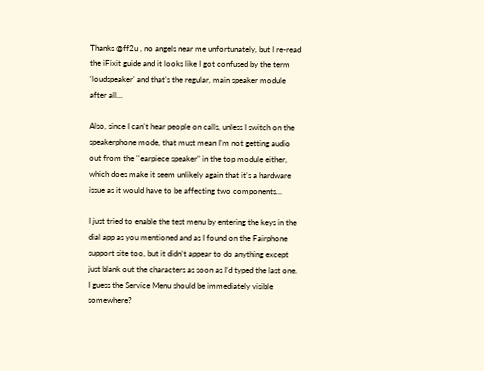Thanks @ff2u , no angels near me unfortunately, but I re-read the iFixit guide and it looks like I got confused by the term ‘loudspeaker’ and that’s the regular, main speaker module after all…

Also, since I can’t hear people on calls, unless I switch on the speakerphone mode, that must mean I’m not getting audio out from the ''earpiece speaker" in the top module either, which does make it seem unlikely again that it’s a hardware issue as it would have to be affecting two components…

I just tried to enable the test menu by entering the keys in the dial app as you mentioned and as I found on the Fairphone support site too, but it didn’t appear to do anything except just blank out the characters as soon as I’d typed the last one. I guess the Service Menu should be immediately visible somewhere?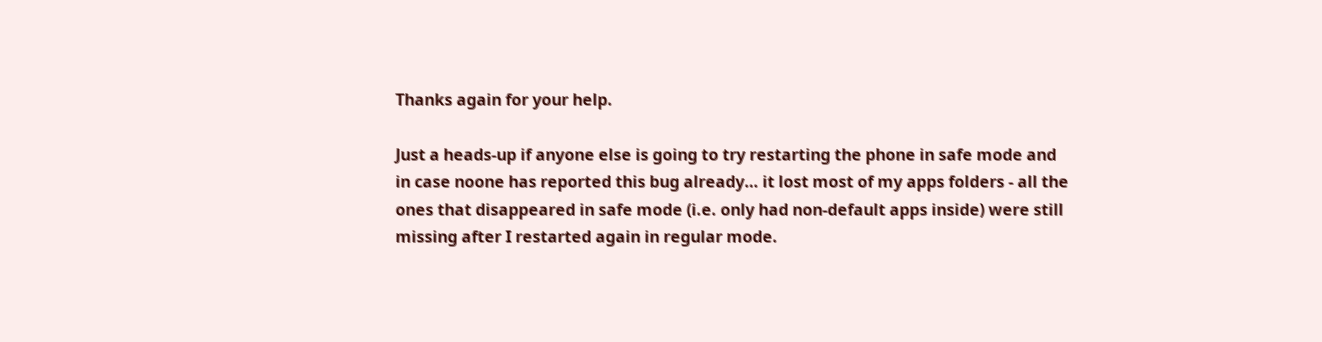Thanks again for your help.

Just a heads-up if anyone else is going to try restarting the phone in safe mode and in case noone has reported this bug already… it lost most of my apps folders - all the ones that disappeared in safe mode (i.e. only had non-default apps inside) were still missing after I restarted again in regular mode.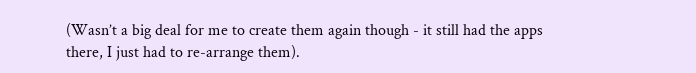(Wasn’t a big deal for me to create them again though - it still had the apps there, I just had to re-arrange them).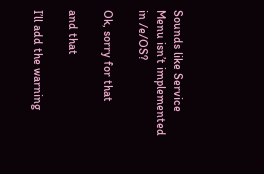Sounds like Service Menu isn’t implemented in /e/OS?

Ok, sorry for that

and that

I’ll add the warning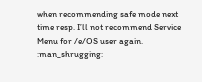when recommending safe mode next time resp. I’ll not recommend Service
Menu for /e/OS user again. :man_shrugging: